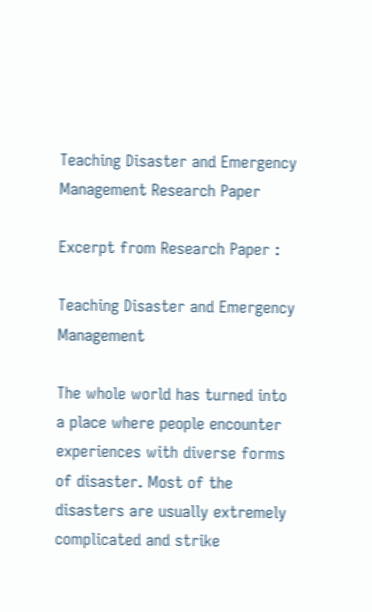Teaching Disaster and Emergency Management Research Paper

Excerpt from Research Paper :

Teaching Disaster and Emergency Management

The whole world has turned into a place where people encounter experiences with diverse forms of disaster. Most of the disasters are usually extremely complicated and strike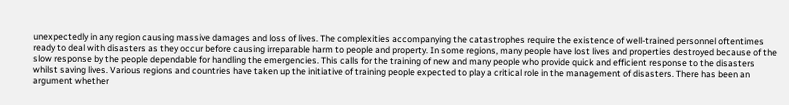unexpectedly in any region causing massive damages and loss of lives. The complexities accompanying the catastrophes require the existence of well-trained personnel oftentimes ready to deal with disasters as they occur before causing irreparable harm to people and property. In some regions, many people have lost lives and properties destroyed because of the slow response by the people dependable for handling the emergencies. This calls for the training of new and many people who provide quick and efficient response to the disasters whilst saving lives. Various regions and countries have taken up the initiative of training people expected to play a critical role in the management of disasters. There has been an argument whether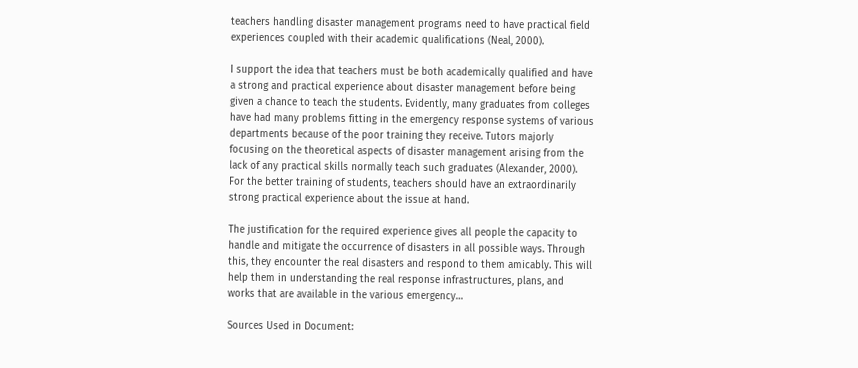teachers handling disaster management programs need to have practical field experiences coupled with their academic qualifications (Neal, 2000).

I support the idea that teachers must be both academically qualified and have a strong and practical experience about disaster management before being given a chance to teach the students. Evidently, many graduates from colleges have had many problems fitting in the emergency response systems of various departments because of the poor training they receive. Tutors majorly focusing on the theoretical aspects of disaster management arising from the lack of any practical skills normally teach such graduates (Alexander, 2000). For the better training of students, teachers should have an extraordinarily strong practical experience about the issue at hand.

The justification for the required experience gives all people the capacity to handle and mitigate the occurrence of disasters in all possible ways. Through this, they encounter the real disasters and respond to them amicably. This will help them in understanding the real response infrastructures, plans, and works that are available in the various emergency…

Sources Used in Document: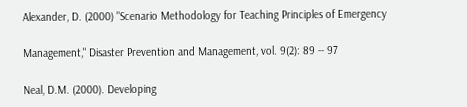Alexander, D. (2000) "Scenario Methodology for Teaching Principles of Emergency

Management," Disaster Prevention and Management, vol. 9(2): 89 -- 97

Neal, D.M. (2000). Developing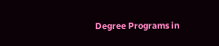Degree Programs in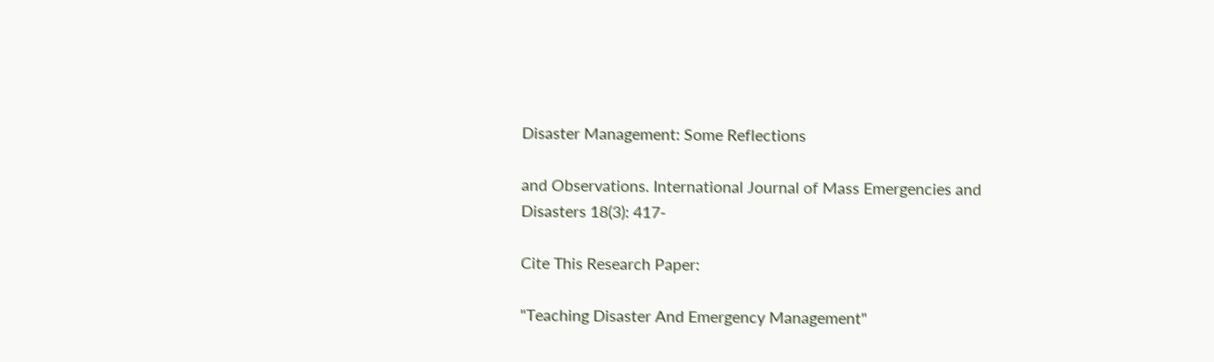Disaster Management: Some Reflections

and Observations. International Journal of Mass Emergencies and Disasters 18(3): 417-

Cite This Research Paper:

"Teaching Disaster And Emergency Management"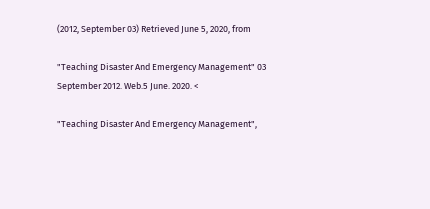(2012, September 03) Retrieved June 5, 2020, from

"Teaching Disaster And Emergency Management" 03 September 2012. Web.5 June. 2020. <

"Teaching Disaster And Emergency Management",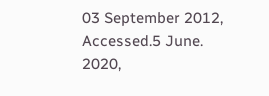03 September 2012, Accessed.5 June. 2020,